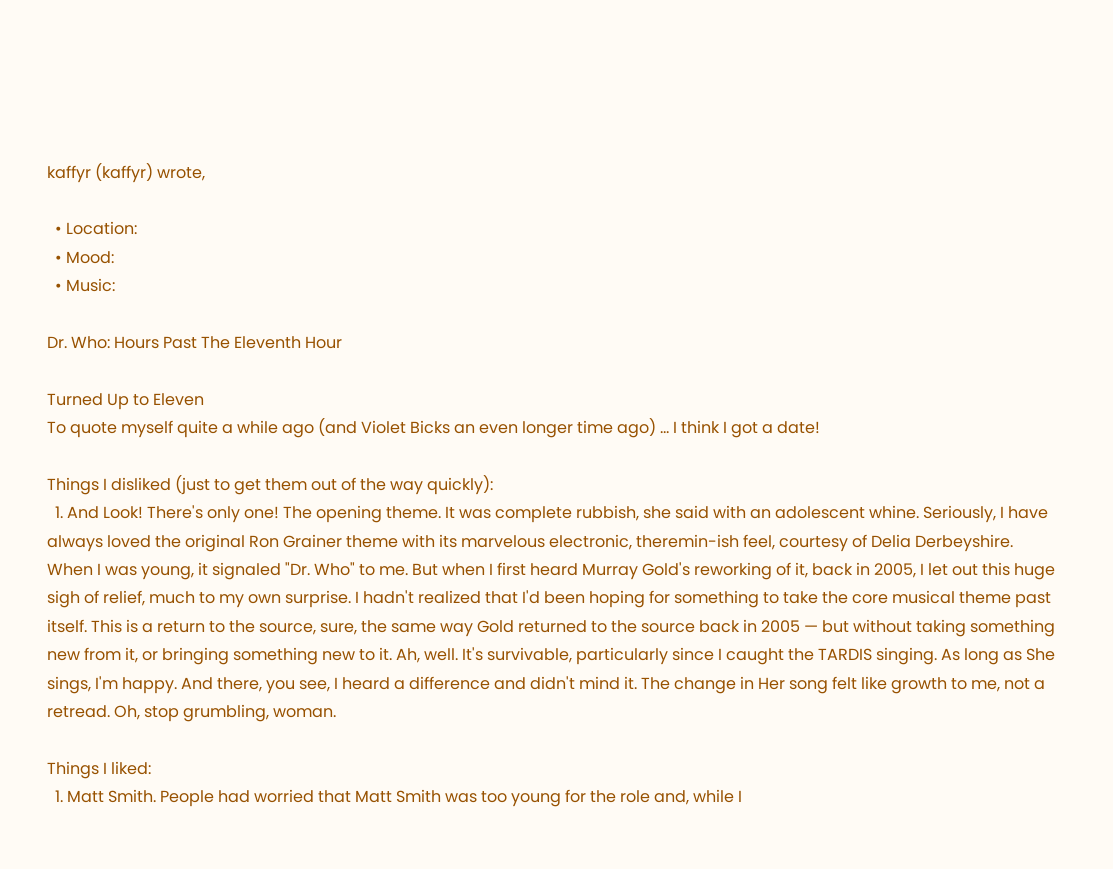kaffyr (kaffyr) wrote,

  • Location:
  • Mood:
  • Music:

Dr. Who: Hours Past The Eleventh Hour

Turned Up to Eleven
To quote myself quite a while ago (and Violet Bicks an even longer time ago) ... I think I got a date!

Things I disliked (just to get them out of the way quickly):
  1. And Look! There's only one! The opening theme. It was complete rubbish, she said with an adolescent whine. Seriously, I have always loved the original Ron Grainer theme with its marvelous electronic, theremin-ish feel, courtesy of Delia Derbeyshire. When I was young, it signaled "Dr. Who" to me. But when I first heard Murray Gold's reworking of it, back in 2005, I let out this huge sigh of relief, much to my own surprise. I hadn't realized that I'd been hoping for something to take the core musical theme past itself. This is a return to the source, sure, the same way Gold returned to the source back in 2005 — but without taking something new from it, or bringing something new to it. Ah, well. It's survivable, particularly since I caught the TARDIS singing. As long as She sings, I'm happy. And there, you see, I heard a difference and didn't mind it. The change in Her song felt like growth to me, not a retread. Oh, stop grumbling, woman.

Things I liked:
  1. Matt Smith. People had worried that Matt Smith was too young for the role and, while I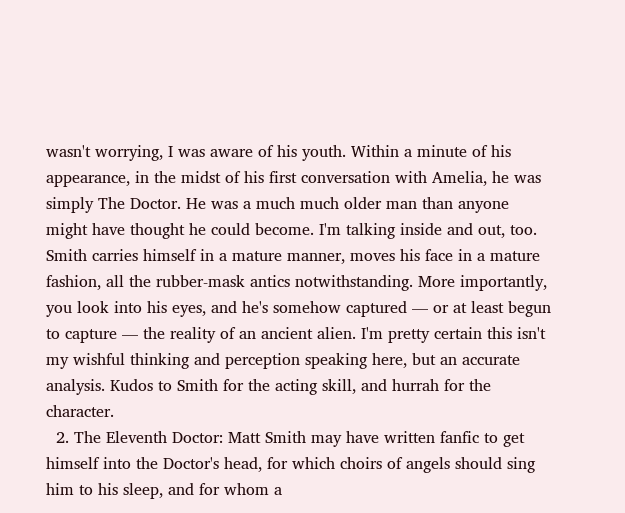wasn't worrying, I was aware of his youth. Within a minute of his appearance, in the midst of his first conversation with Amelia, he was simply The Doctor. He was a much much older man than anyone might have thought he could become. I'm talking inside and out, too. Smith carries himself in a mature manner, moves his face in a mature fashion, all the rubber-mask antics notwithstanding. More importantly, you look into his eyes, and he's somehow captured — or at least begun to capture — the reality of an ancient alien. I'm pretty certain this isn't my wishful thinking and perception speaking here, but an accurate analysis. Kudos to Smith for the acting skill, and hurrah for the character.
  2. The Eleventh Doctor: Matt Smith may have written fanfic to get himself into the Doctor's head, for which choirs of angels should sing him to his sleep, and for whom a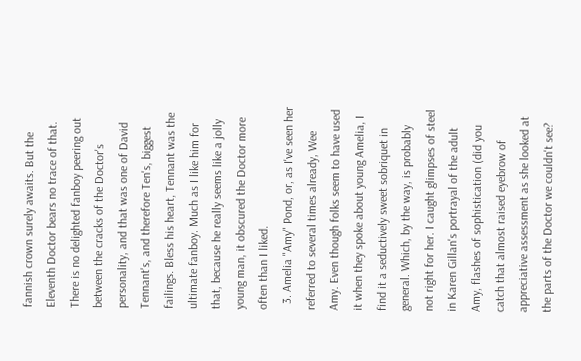fannish crown surely awaits. But the Eleventh Doctor bears no trace of that. There is no delighted fanboy peering out between the cracks of the Doctor's personality, and that was one of David Tennant's, and therefore Ten's, biggest failings. Bless his heart, Tennant was the ultimate fanboy. Much as I like him for that, because he really seems like a jolly young man, it obscured the Doctor more often than I liked.
  3. Amelia "Amy" Pond, or, as I've seen her referred to several times already, Wee Amy. Even though folks seem to have used it when they spoke about young Amelia, I find it a seductively sweet sobriquet in general. Which, by the way, is probably not right for her. I caught glimpses of steel in Karen Gillan's portrayal of the adult Amy, flashes of sophistication (did you catch that almost raised eyebrow of appreciative assessment as she looked at the parts of the Doctor we couldn't see?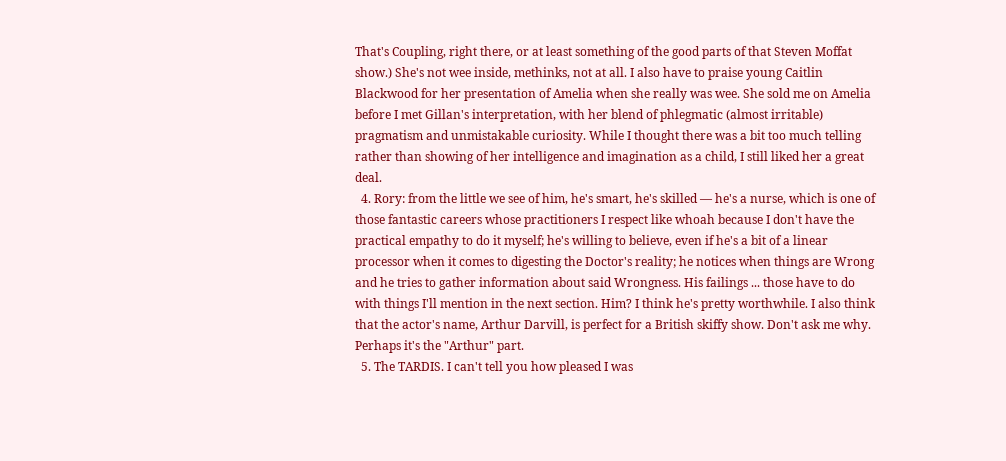That's Coupling, right there, or at least something of the good parts of that Steven Moffat show.) She's not wee inside, methinks, not at all. I also have to praise young Caitlin Blackwood for her presentation of Amelia when she really was wee. She sold me on Amelia before I met Gillan's interpretation, with her blend of phlegmatic (almost irritable) pragmatism and unmistakable curiosity. While I thought there was a bit too much telling rather than showing of her intelligence and imagination as a child, I still liked her a great deal.
  4. Rory: from the little we see of him, he's smart, he's skilled — he's a nurse, which is one of those fantastic careers whose practitioners I respect like whoah because I don't have the practical empathy to do it myself; he's willing to believe, even if he's a bit of a linear processor when it comes to digesting the Doctor's reality; he notices when things are Wrong and he tries to gather information about said Wrongness. His failings ... those have to do with things I'll mention in the next section. Him? I think he's pretty worthwhile. I also think that the actor's name, Arthur Darvill, is perfect for a British skiffy show. Don't ask me why. Perhaps it's the "Arthur" part.
  5. The TARDIS. I can't tell you how pleased I was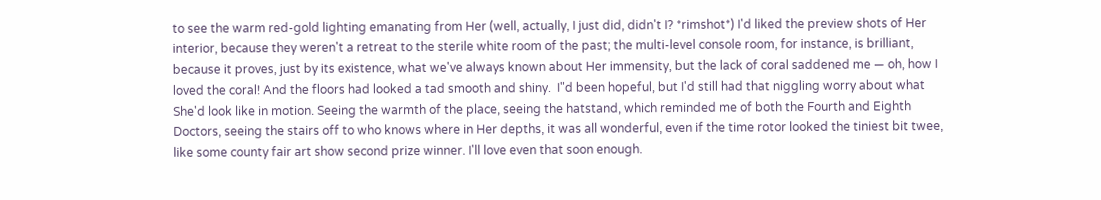to see the warm red-gold lighting emanating from Her (well, actually, I just did, didn't I? *rimshot*) I'd liked the preview shots of Her interior, because they weren't a retreat to the sterile white room of the past; the multi-level console room, for instance, is brilliant, because it proves, just by its existence, what we've always known about Her immensity, but the lack of coral saddened me — oh, how I loved the coral! And the floors had looked a tad smooth and shiny.  I"d been hopeful, but I'd still had that niggling worry about what She'd look like in motion. Seeing the warmth of the place, seeing the hatstand, which reminded me of both the Fourth and Eighth Doctors, seeing the stairs off to who knows where in Her depths, it was all wonderful, even if the time rotor looked the tiniest bit twee, like some county fair art show second prize winner. I'll love even that soon enough.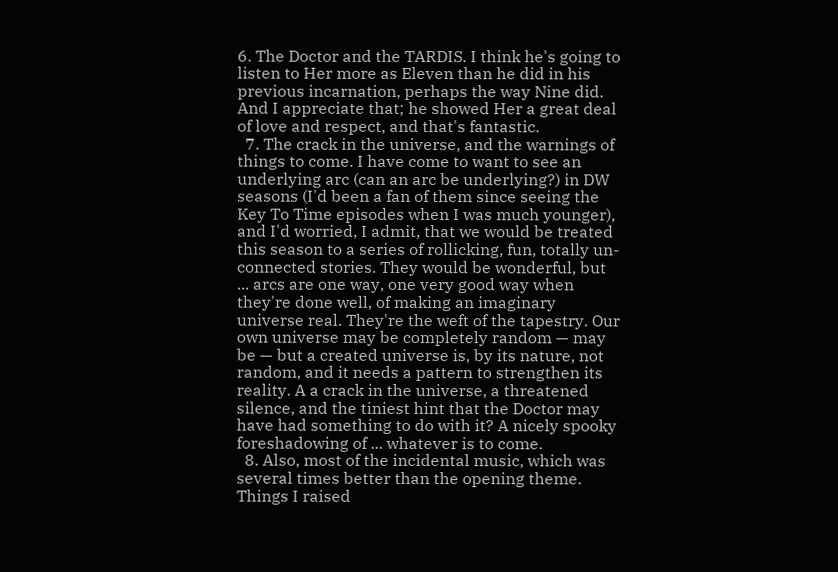6. The Doctor and the TARDIS. I think he's going to listen to Her more as Eleven than he did in his previous incarnation, perhaps the way Nine did. And I appreciate that; he showed Her a great deal of love and respect, and that's fantastic.
  7. The crack in the universe, and the warnings of things to come. I have come to want to see an underlying arc (can an arc be underlying?) in DW seasons (I'd been a fan of them since seeing the Key To Time episodes when I was much younger), and I'd worried, I admit, that we would be treated this season to a series of rollicking, fun, totally un-connected stories. They would be wonderful, but ... arcs are one way, one very good way when they're done well, of making an imaginary universe real. They're the weft of the tapestry. Our own universe may be completely random — may be — but a created universe is, by its nature, not random, and it needs a pattern to strengthen its reality. A a crack in the universe, a threatened silence, and the tiniest hint that the Doctor may have had something to do with it? A nicely spooky foreshadowing of ... whatever is to come.
  8. Also, most of the incidental music, which was several times better than the opening theme.
Things I raised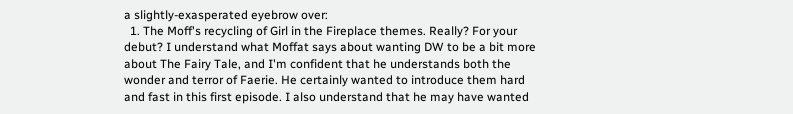a slightly-exasperated eyebrow over:
  1. The Moff's recycling of Girl in the Fireplace themes. Really? For your debut? I understand what Moffat says about wanting DW to be a bit more about The Fairy Tale, and I'm confident that he understands both the wonder and terror of Faerie. He certainly wanted to introduce them hard and fast in this first episode. I also understand that he may have wanted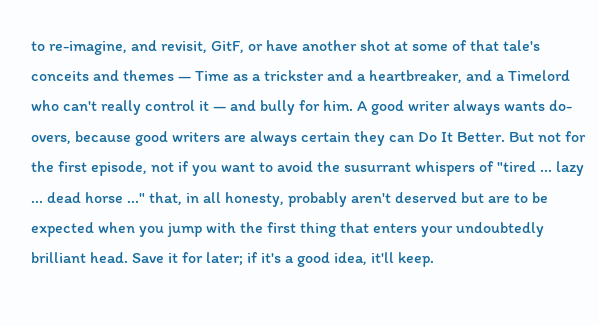to re-imagine, and revisit, GitF, or have another shot at some of that tale's conceits and themes — Time as a trickster and a heartbreaker, and a Timelord who can't really control it — and bully for him. A good writer always wants do-overs, because good writers are always certain they can Do It Better. But not for the first episode, not if you want to avoid the susurrant whispers of "tired ... lazy ... dead horse ..." that, in all honesty, probably aren't deserved but are to be expected when you jump with the first thing that enters your undoubtedly brilliant head. Save it for later; if it's a good idea, it'll keep.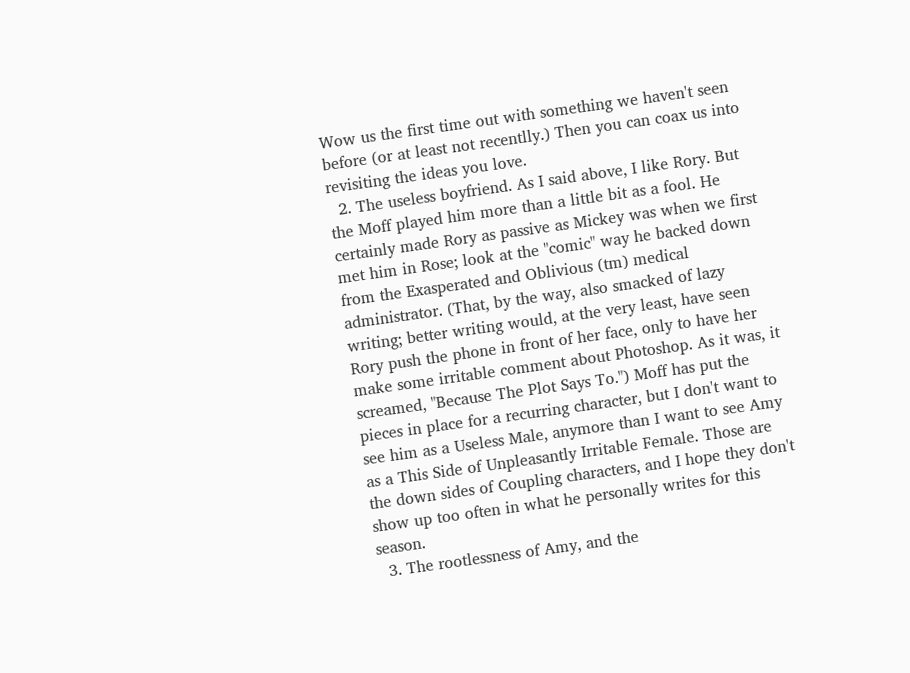Wow us the first time out with something we haven't seen before (or at least not recentlly.) Then you can coax us into revisiting the ideas you love.
  2. The useless boyfriend. As I said above, I like Rory. But the Moff played him more than a little bit as a fool. He certainly made Rory as passive as Mickey was when we first met him in Rose; look at the "comic" way he backed down from the Exasperated and Oblivious (tm) medical administrator. (That, by the way, also smacked of lazy writing; better writing would, at the very least, have seen Rory push the phone in front of her face, only to have her make some irritable comment about Photoshop. As it was, it screamed, "Because The Plot Says To.") Moff has put the pieces in place for a recurring character, but I don't want to see him as a Useless Male, anymore than I want to see Amy as a This Side of Unpleasantly Irritable Female. Those are the down sides of Coupling characters, and I hope they don't show up too often in what he personally writes for this season.
  3. The rootlessness of Amy, and the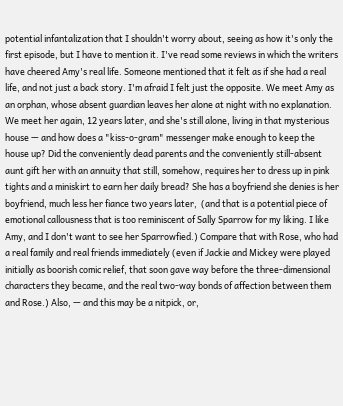potential infantalization that I shouldn't worry about, seeing as how it's only the first episode, but I have to mention it. I've read some reviews in which the writers have cheered Amy's real life. Someone mentioned that it felt as if she had a real life, and not just a back story. I'm afraid I felt just the opposite. We meet Amy as an orphan, whose absent guardian leaves her alone at night with no explanation. We meet her again, 12 years later, and she's still alone, living in that mysterious house — and how does a "kiss-o-gram" messenger make enough to keep the house up? Did the conveniently dead parents and the conveniently still-absent aunt gift her with an annuity that still, somehow, requires her to dress up in pink tights and a miniskirt to earn her daily bread? She has a boyfriend she denies is her boyfriend, much less her fiance two years later,  (and that is a potential piece of emotional callousness that is too reminiscent of Sally Sparrow for my liking. I like Amy, and I don't want to see her Sparrowfied.) Compare that with Rose, who had a real family and real friends immediately (even if Jackie and Mickey were played initially as boorish comic relief, that soon gave way before the three-dimensional characters they became, and the real two-way bonds of affection between them and Rose.) Also, — and this may be a nitpick, or,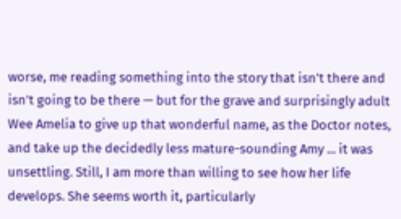worse, me reading something into the story that isn't there and isn't going to be there — but for the grave and surprisingly adult Wee Amelia to give up that wonderful name, as the Doctor notes, and take up the decidedly less mature-sounding Amy ... it was unsettling. Still, I am more than willing to see how her life develops. She seems worth it, particularly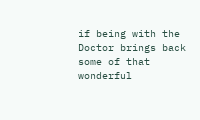if being with the Doctor brings back some of that wonderful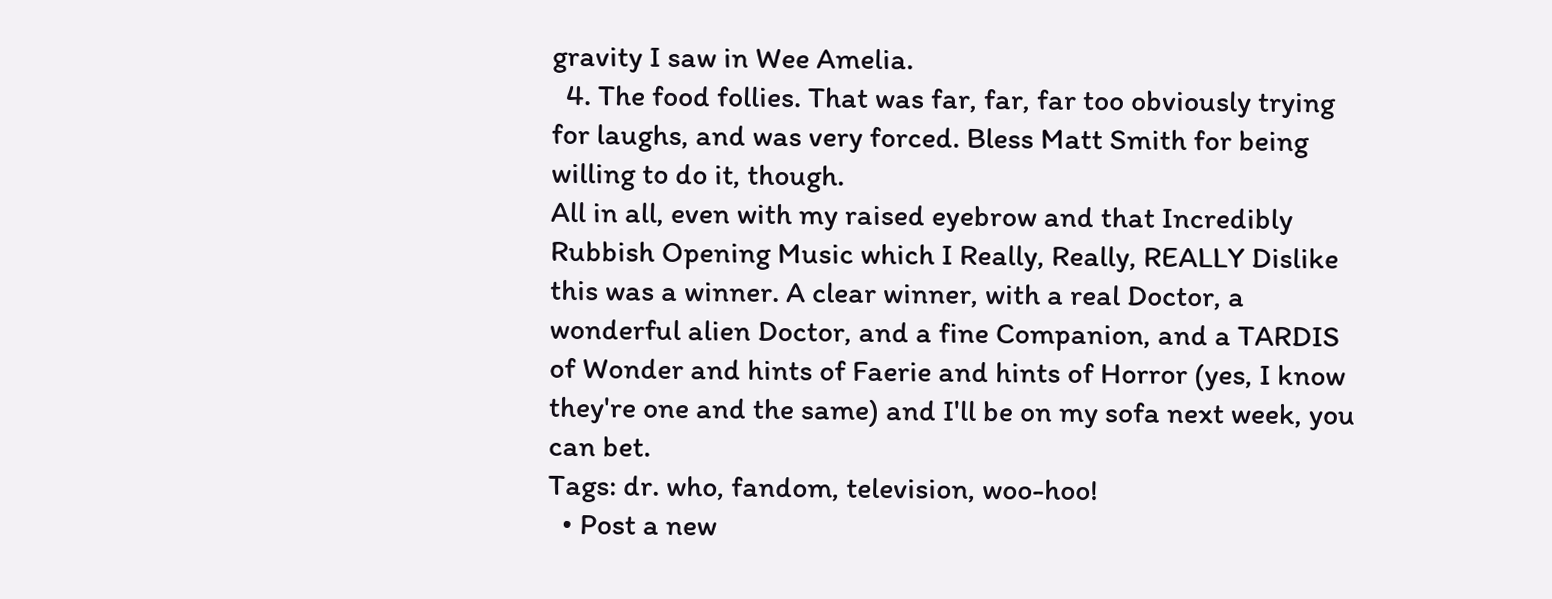gravity I saw in Wee Amelia.
  4. The food follies. That was far, far, far too obviously trying for laughs, and was very forced. Bless Matt Smith for being willing to do it, though.
All in all, even with my raised eyebrow and that Incredibly Rubbish Opening Music which I Really, Really, REALLY Dislike this was a winner. A clear winner, with a real Doctor, a wonderful alien Doctor, and a fine Companion, and a TARDIS of Wonder and hints of Faerie and hints of Horror (yes, I know they're one and the same) and I'll be on my sofa next week, you can bet.
Tags: dr. who, fandom, television, woo-hoo!
  • Post a new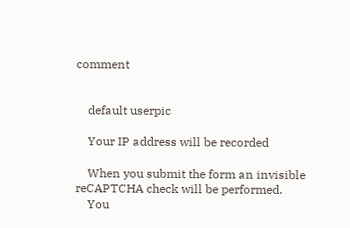comment


    default userpic

    Your IP address will be recorded

    When you submit the form an invisible reCAPTCHA check will be performed.
    You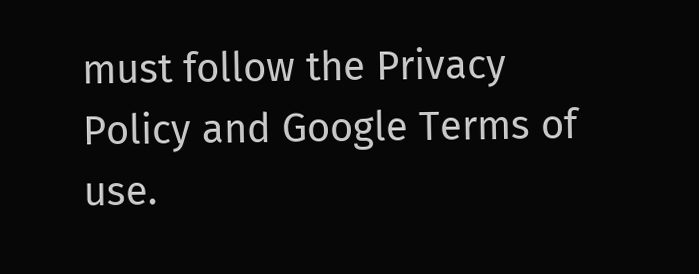must follow the Privacy Policy and Google Terms of use.